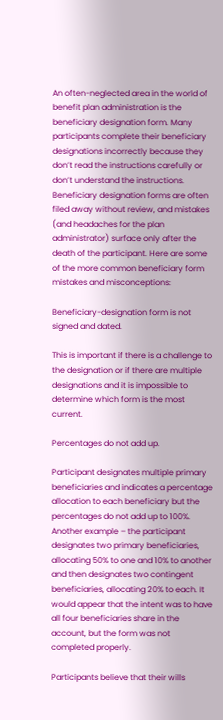An often-neglected area in the world of benefit plan administration is the beneficiary designation form. Many participants complete their beneficiary designations incorrectly because they don’t read the instructions carefully or don’t understand the instructions. Beneficiary designation forms are often filed away without review, and mistakes (and headaches for the plan administrator) surface only after the death of the participant. Here are some of the more common beneficiary form mistakes and misconceptions:

Beneficiary-designation form is not signed and dated.

This is important if there is a challenge to the designation or if there are multiple designations and it is impossible to determine which form is the most current.

Percentages do not add up.

Participant designates multiple primary beneficiaries and indicates a percentage allocation to each beneficiary but the percentages do not add up to 100%. Another example – the participant designates two primary beneficiaries, allocating 50% to one and 10% to another and then designates two contingent beneficiaries, allocating 20% to each. It would appear that the intent was to have all four beneficiaries share in the account, but the form was not completed properly.

Participants believe that their wills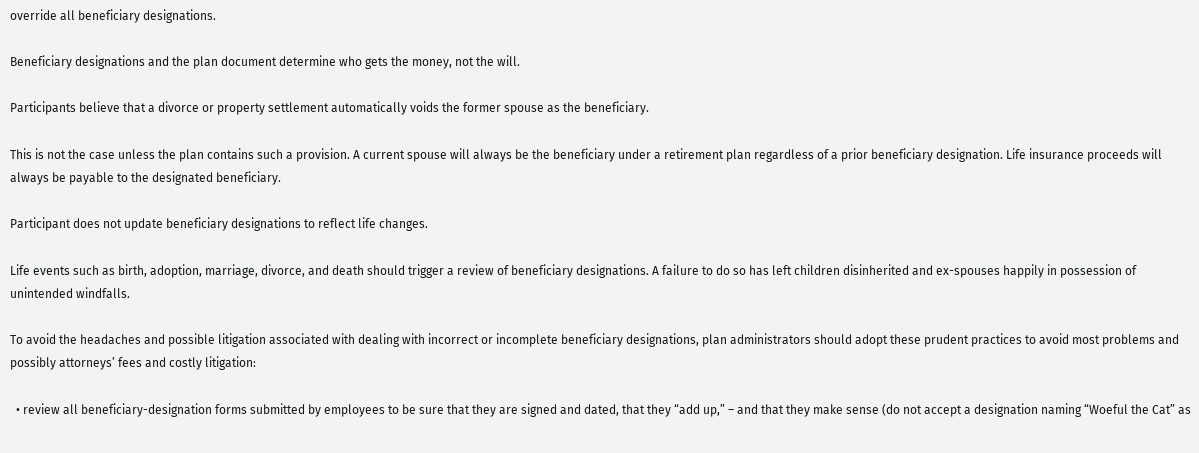override all beneficiary designations.

Beneficiary designations and the plan document determine who gets the money, not the will.

Participants believe that a divorce or property settlement automatically voids the former spouse as the beneficiary.

This is not the case unless the plan contains such a provision. A current spouse will always be the beneficiary under a retirement plan regardless of a prior beneficiary designation. Life insurance proceeds will always be payable to the designated beneficiary.

Participant does not update beneficiary designations to reflect life changes.

Life events such as birth, adoption, marriage, divorce, and death should trigger a review of beneficiary designations. A failure to do so has left children disinherited and ex-spouses happily in possession of unintended windfalls.

To avoid the headaches and possible litigation associated with dealing with incorrect or incomplete beneficiary designations, plan administrators should adopt these prudent practices to avoid most problems and possibly attorneys’ fees and costly litigation:

  • review all beneficiary-designation forms submitted by employees to be sure that they are signed and dated, that they “add up,” – and that they make sense (do not accept a designation naming “Woeful the Cat” as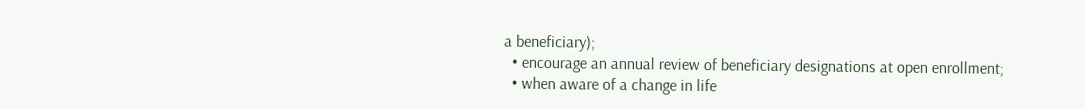a beneficiary);
  • encourage an annual review of beneficiary designations at open enrollment;
  • when aware of a change in life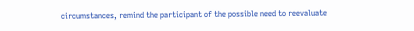circumstances, remind the participant of the possible need to reevaluate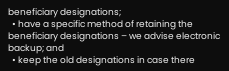beneficiary designations;
  • have a specific method of retaining the beneficiary designations – we advise electronic backup; and
  • keep the old designations in case there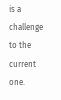is a challenge to the current one.